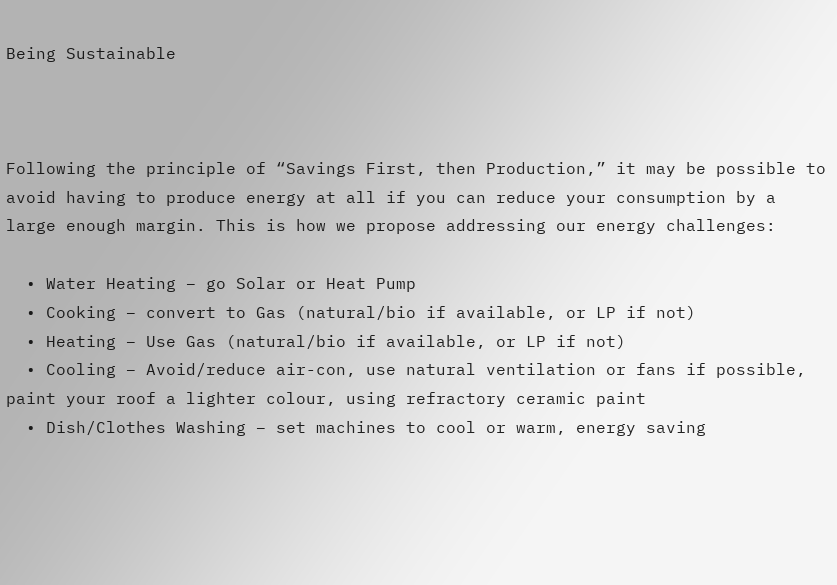Being Sustainable



Following the principle of “Savings First, then Production,” it may be possible to avoid having to produce energy at all if you can reduce your consumption by a large enough margin. This is how we propose addressing our energy challenges:

  • Water Heating – go Solar or Heat Pump
  • Cooking – convert to Gas (natural/bio if available, or LP if not)
  • Heating – Use Gas (natural/bio if available, or LP if not)
  • Cooling – Avoid/reduce air-con, use natural ventilation or fans if possible, paint your roof a lighter colour, using refractory ceramic paint
  • Dish/Clothes Washing – set machines to cool or warm, energy saving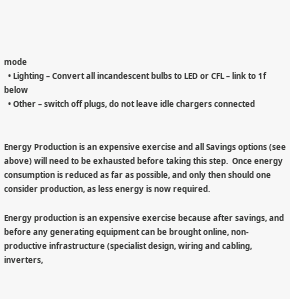mode
  • Lighting – Convert all incandescent bulbs to LED or CFL – link to 1f below
  • Other – switch off plugs, do not leave idle chargers connected


Energy Production is an expensive exercise and all Savings options (see above) will need to be exhausted before taking this step.  Once energy consumption is reduced as far as possible, and only then should one consider production, as less energy is now required.

Energy production is an expensive exercise because after savings, and before any generating equipment can be brought online, non-productive infrastructure (specialist design, wiring and cabling, inverters,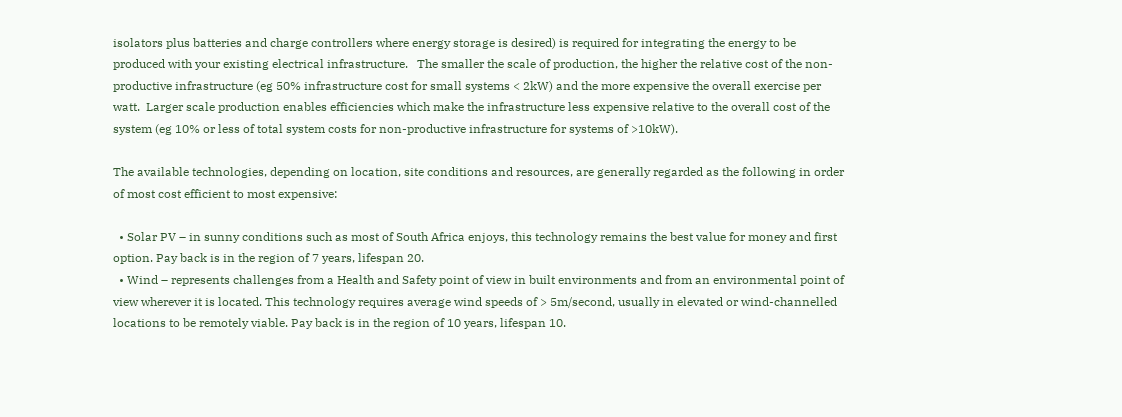isolators plus batteries and charge controllers where energy storage is desired) is required for integrating the energy to be produced with your existing electrical infrastructure.   The smaller the scale of production, the higher the relative cost of the non-productive infrastructure (eg 50% infrastructure cost for small systems < 2kW) and the more expensive the overall exercise per watt.  Larger scale production enables efficiencies which make the infrastructure less expensive relative to the overall cost of the system (eg 10% or less of total system costs for non-productive infrastructure for systems of >10kW).

The available technologies, depending on location, site conditions and resources, are generally regarded as the following in order of most cost efficient to most expensive:

  • Solar PV – in sunny conditions such as most of South Africa enjoys, this technology remains the best value for money and first option. Pay back is in the region of 7 years, lifespan 20.
  • Wind – represents challenges from a Health and Safety point of view in built environments and from an environmental point of view wherever it is located. This technology requires average wind speeds of > 5m/second, usually in elevated or wind-channelled locations to be remotely viable. Pay back is in the region of 10 years, lifespan 10.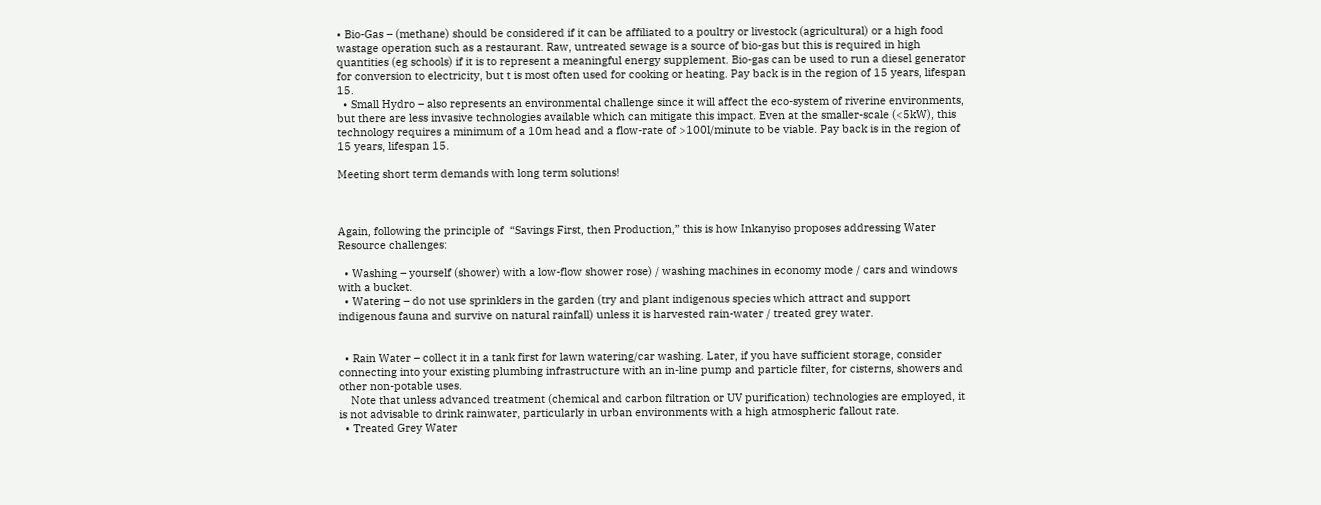• Bio-Gas – (methane) should be considered if it can be affiliated to a poultry or livestock (agricultural) or a high food wastage operation such as a restaurant. Raw, untreated sewage is a source of bio-gas but this is required in high quantities (eg schools) if it is to represent a meaningful energy supplement. Bio-gas can be used to run a diesel generator for conversion to electricity, but t is most often used for cooking or heating. Pay back is in the region of 15 years, lifespan 15.
  • Small Hydro – also represents an environmental challenge since it will affect the eco-system of riverine environments, but there are less invasive technologies available which can mitigate this impact. Even at the smaller-scale (<5kW), this technology requires a minimum of a 10m head and a flow-rate of >100l/minute to be viable. Pay back is in the region of 15 years, lifespan 15.

Meeting short term demands with long term solutions!



Again, following the principle of  “Savings First, then Production,” this is how Inkanyiso proposes addressing Water Resource challenges:

  • Washing – yourself (shower) with a low-flow shower rose) / washing machines in economy mode / cars and windows with a bucket.
  • Watering – do not use sprinklers in the garden (try and plant indigenous species which attract and support indigenous fauna and survive on natural rainfall) unless it is harvested rain-water / treated grey water.


  • Rain Water – collect it in a tank first for lawn watering/car washing. Later, if you have sufficient storage, consider connecting into your existing plumbing infrastructure with an in-line pump and particle filter, for cisterns, showers and other non-potable uses.
    Note that unless advanced treatment (chemical and carbon filtration or UV purification) technologies are employed, it is not advisable to drink rainwater, particularly in urban environments with a high atmospheric fallout rate.
  • Treated Grey Water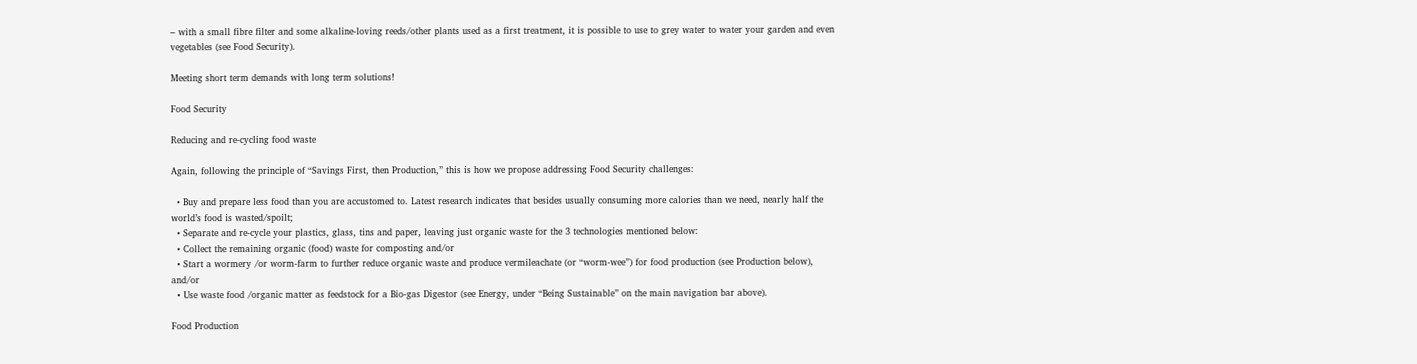– with a small fibre filter and some alkaline-loving reeds/other plants used as a first treatment, it is possible to use to grey water to water your garden and even vegetables (see Food Security).

Meeting short term demands with long term solutions!

Food Security

Reducing and re-cycling food waste

Again, following the principle of “Savings First, then Production,” this is how we propose addressing Food Security challenges:

  • Buy and prepare less food than you are accustomed to. Latest research indicates that besides usually consuming more calories than we need, nearly half the world’s food is wasted/spoilt;
  • Separate and re-cycle your plastics, glass, tins and paper, leaving just organic waste for the 3 technologies mentioned below:
  • Collect the remaining organic (food) waste for composting and/or
  • Start a wormery /or worm-farm to further reduce organic waste and produce vermileachate (or “worm-wee”) for food production (see Production below), and/or
  • Use waste food /organic matter as feedstock for a Bio-gas Digestor (see Energy, under “Being Sustainable” on the main navigation bar above).

Food Production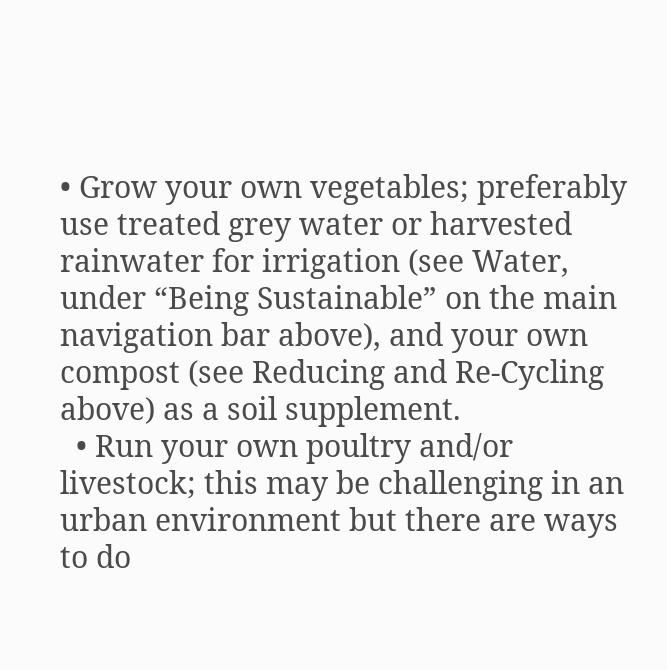• Grow your own vegetables; preferably use treated grey water or harvested rainwater for irrigation (see Water, under “Being Sustainable” on the main navigation bar above), and your own compost (see Reducing and Re-Cycling above) as a soil supplement.
  • Run your own poultry and/or livestock; this may be challenging in an urban environment but there are ways to do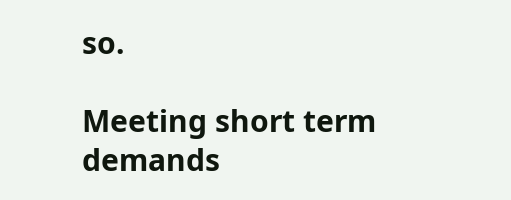so.

Meeting short term demands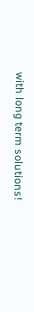with long term solutions!